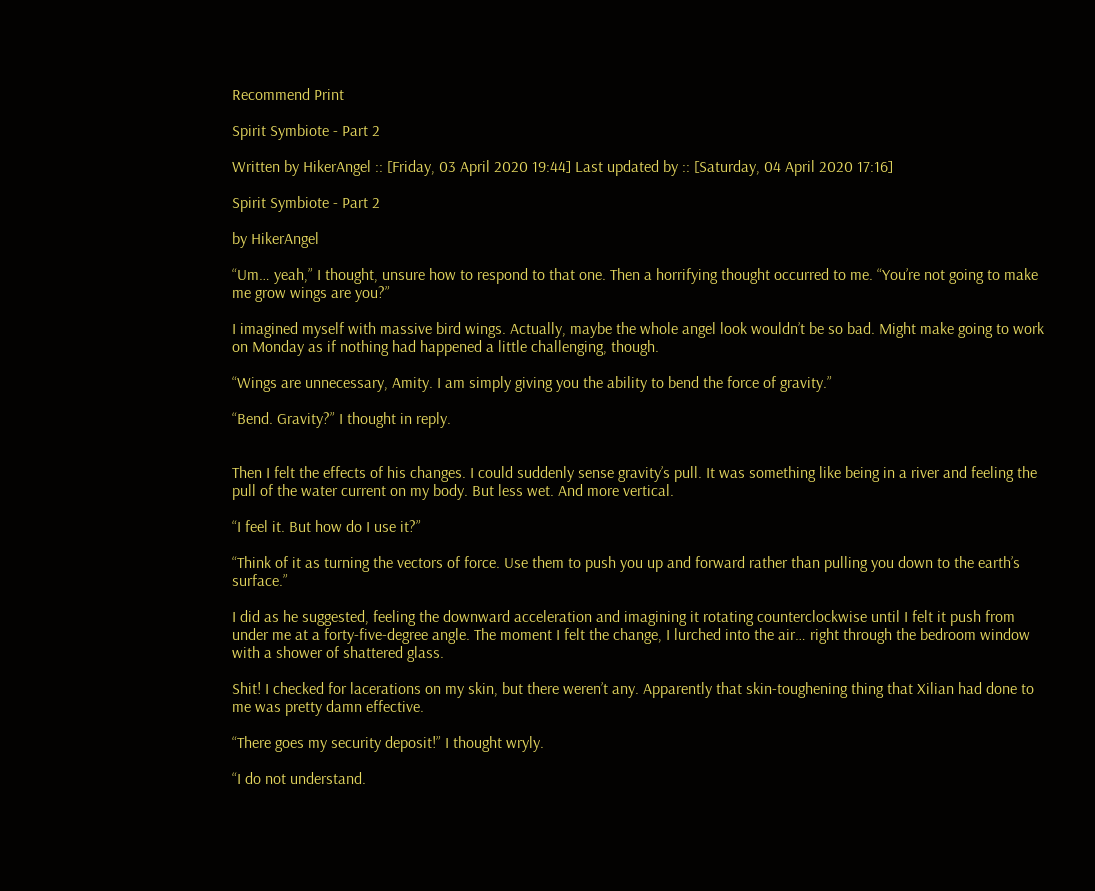Recommend Print

Spirit Symbiote - Part 2

Written by HikerAngel :: [Friday, 03 April 2020 19:44] Last updated by :: [Saturday, 04 April 2020 17:16]

Spirit Symbiote - Part 2

by HikerAngel

“Um… yeah,” I thought, unsure how to respond to that one. Then a horrifying thought occurred to me. “You’re not going to make me grow wings are you?”

I imagined myself with massive bird wings. Actually, maybe the whole angel look wouldn’t be so bad. Might make going to work on Monday as if nothing had happened a little challenging, though.

“Wings are unnecessary, Amity. I am simply giving you the ability to bend the force of gravity.”

“Bend. Gravity?” I thought in reply.


Then I felt the effects of his changes. I could suddenly sense gravity’s pull. It was something like being in a river and feeling the pull of the water current on my body. But less wet. And more vertical.

“I feel it. But how do I use it?”

“Think of it as turning the vectors of force. Use them to push you up and forward rather than pulling you down to the earth’s surface.”

I did as he suggested, feeling the downward acceleration and imagining it rotating counterclockwise until I felt it push from under me at a forty-five-degree angle. The moment I felt the change, I lurched into the air… right through the bedroom window with a shower of shattered glass.

Shit! I checked for lacerations on my skin, but there weren’t any. Apparently that skin-toughening thing that Xilian had done to me was pretty damn effective.

“There goes my security deposit!” I thought wryly.

“I do not understand.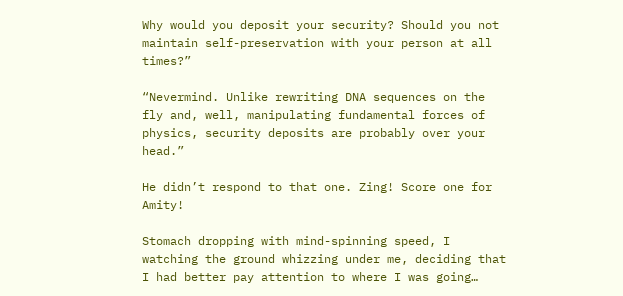Why would you deposit your security? Should you not maintain self-preservation with your person at all times?”

“Nevermind. Unlike rewriting DNA sequences on the fly and, well, manipulating fundamental forces of physics, security deposits are probably over your head.”

He didn’t respond to that one. Zing! Score one for Amity!

Stomach dropping with mind-spinning speed, I watching the ground whizzing under me, deciding that I had better pay attention to where I was going…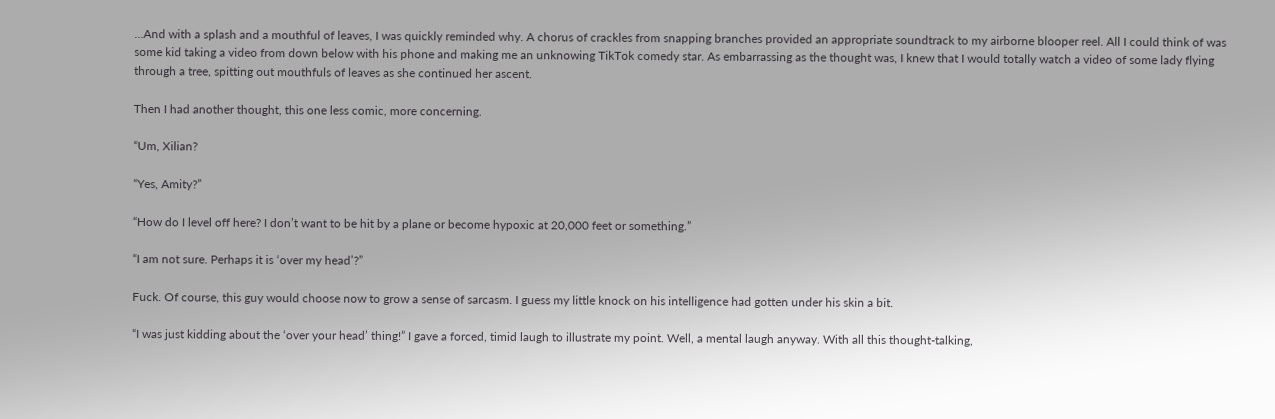…And with a splash and a mouthful of leaves, I was quickly reminded why. A chorus of crackles from snapping branches provided an appropriate soundtrack to my airborne blooper reel. All I could think of was some kid taking a video from down below with his phone and making me an unknowing TikTok comedy star. As embarrassing as the thought was, I knew that I would totally watch a video of some lady flying through a tree, spitting out mouthfuls of leaves as she continued her ascent.

Then I had another thought, this one less comic, more concerning.

“Um, Xilian?

“Yes, Amity?”

“How do I level off here? I don’t want to be hit by a plane or become hypoxic at 20,000 feet or something.”

“I am not sure. Perhaps it is ‘over my head’?”

Fuck. Of course, this guy would choose now to grow a sense of sarcasm. I guess my little knock on his intelligence had gotten under his skin a bit.

“I was just kidding about the ‘over your head’ thing!” I gave a forced, timid laugh to illustrate my point. Well, a mental laugh anyway. With all this thought-talking,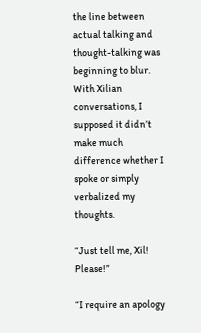the line between actual talking and thought-talking was beginning to blur. With Xilian conversations, I supposed it didn’t make much difference whether I spoke or simply verbalized my thoughts.

“Just tell me, Xil! Please!”

“I require an apology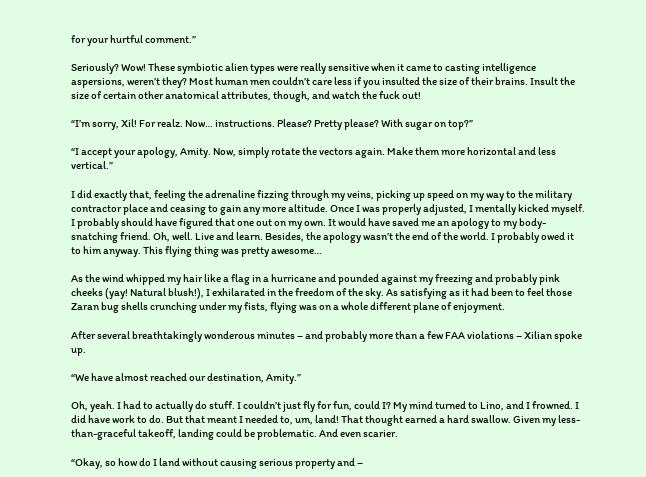for your hurtful comment.”

Seriously? Wow! These symbiotic alien types were really sensitive when it came to casting intelligence aspersions, weren’t they? Most human men couldn’t care less if you insulted the size of their brains. Insult the size of certain other anatomical attributes, though, and watch the fuck out!

“I’m sorry, Xil! For realz. Now… instructions. Please? Pretty please? With sugar on top?”

“I accept your apology, Amity. Now, simply rotate the vectors again. Make them more horizontal and less vertical.”

I did exactly that, feeling the adrenaline fizzing through my veins, picking up speed on my way to the military contractor place and ceasing to gain any more altitude. Once I was properly adjusted, I mentally kicked myself. I probably should have figured that one out on my own. It would have saved me an apology to my body-snatching friend. Oh, well. Live and learn. Besides, the apology wasn’t the end of the world. I probably owed it to him anyway. This flying thing was pretty awesome…

As the wind whipped my hair like a flag in a hurricane and pounded against my freezing and probably pink cheeks (yay! Natural blush!), I exhilarated in the freedom of the sky. As satisfying as it had been to feel those Zaran bug shells crunching under my fists, flying was on a whole different plane of enjoyment.

After several breathtakingly wonderous minutes – and probably more than a few FAA violations – Xilian spoke up.

“We have almost reached our destination, Amity.”

Oh, yeah. I had to actually do stuff. I couldn’t just fly for fun, could I? My mind turned to Lino, and I frowned. I did have work to do. But that meant I needed to, um, land! That thought earned a hard swallow. Given my less-than-graceful takeoff, landing could be problematic. And even scarier.

“Okay, so how do I land without causing serious property and –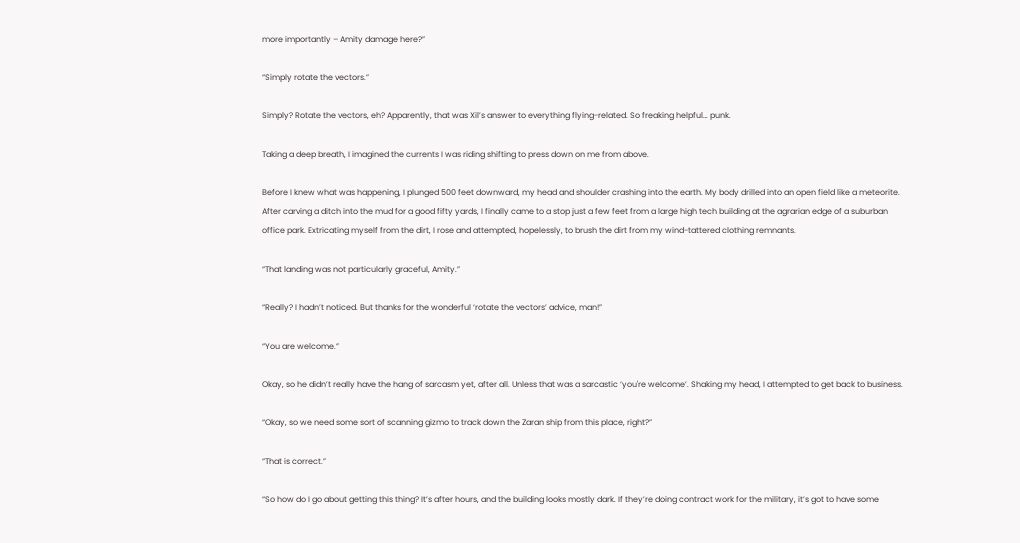more importantly – Amity damage here?”

“Simply rotate the vectors.”

Simply? Rotate the vectors, eh? Apparently, that was Xil’s answer to everything flying-related. So freaking helpful… punk.

Taking a deep breath, I imagined the currents I was riding shifting to press down on me from above.

Before I knew what was happening, I plunged 500 feet downward, my head and shoulder crashing into the earth. My body drilled into an open field like a meteorite. After carving a ditch into the mud for a good fifty yards, I finally came to a stop just a few feet from a large high tech building at the agrarian edge of a suburban office park. Extricating myself from the dirt, I rose and attempted, hopelessly, to brush the dirt from my wind-tattered clothing remnants.

“That landing was not particularly graceful, Amity.”

“Really? I hadn’t noticed. But thanks for the wonderful ‘rotate the vectors’ advice, man!”

“You are welcome.”

Okay, so he didn’t really have the hang of sarcasm yet, after all. Unless that was a sarcastic ‘you're welcome’. Shaking my head, I attempted to get back to business.

“Okay, so we need some sort of scanning gizmo to track down the Zaran ship from this place, right?”

“That is correct.”

“So how do I go about getting this thing? It’s after hours, and the building looks mostly dark. If they’re doing contract work for the military, it’s got to have some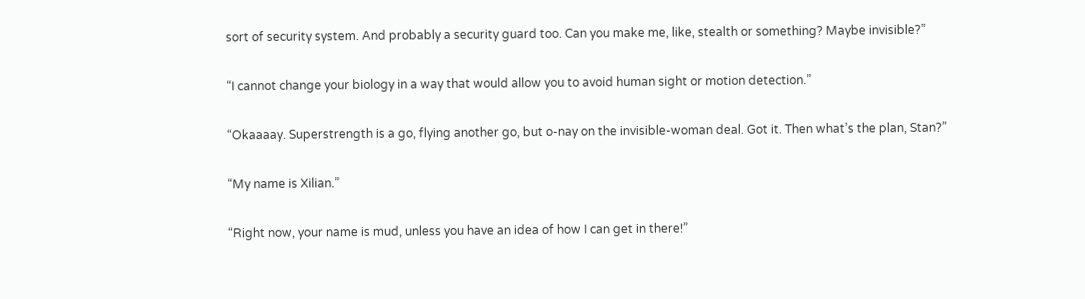sort of security system. And probably a security guard too. Can you make me, like, stealth or something? Maybe invisible?”

“I cannot change your biology in a way that would allow you to avoid human sight or motion detection.”

“Okaaaay. Superstrength is a go, flying another go, but o-nay on the invisible-woman deal. Got it. Then what’s the plan, Stan?”

“My name is Xilian.”

“Right now, your name is mud, unless you have an idea of how I can get in there!”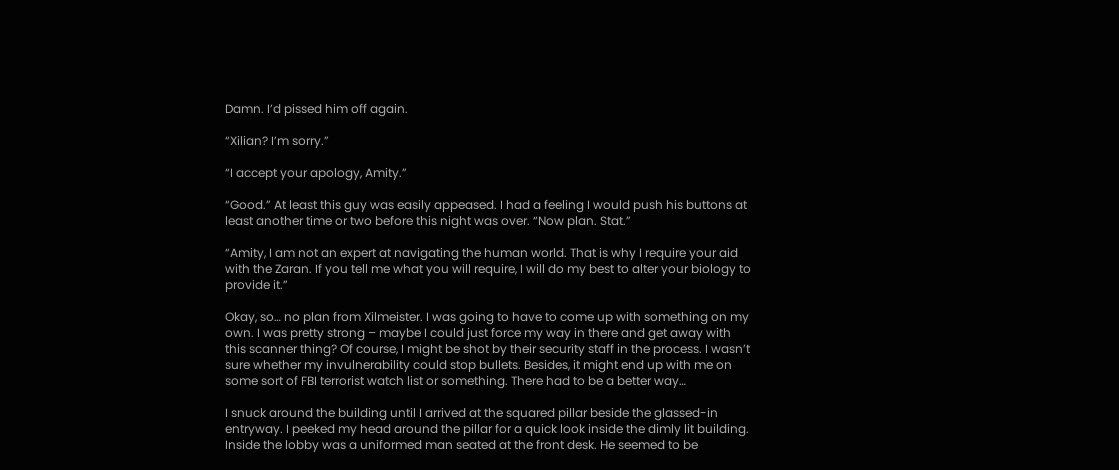Damn. I’d pissed him off again.

“Xilian? I’m sorry.”

“I accept your apology, Amity.”

“Good.” At least this guy was easily appeased. I had a feeling I would push his buttons at least another time or two before this night was over. “Now plan. Stat.”

“Amity, I am not an expert at navigating the human world. That is why I require your aid with the Zaran. If you tell me what you will require, I will do my best to alter your biology to provide it.”

Okay, so… no plan from Xilmeister. I was going to have to come up with something on my own. I was pretty strong – maybe I could just force my way in there and get away with this scanner thing? Of course, I might be shot by their security staff in the process. I wasn’t sure whether my invulnerability could stop bullets. Besides, it might end up with me on some sort of FBI terrorist watch list or something. There had to be a better way…

I snuck around the building until I arrived at the squared pillar beside the glassed-in entryway. I peeked my head around the pillar for a quick look inside the dimly lit building. Inside the lobby was a uniformed man seated at the front desk. He seemed to be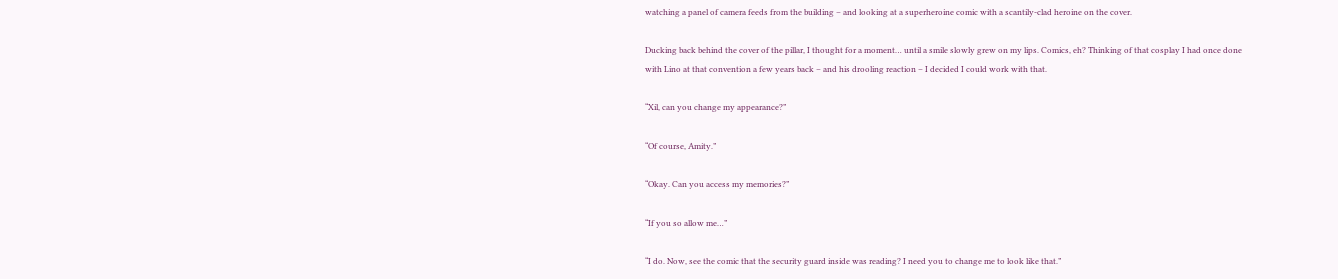watching a panel of camera feeds from the building – and looking at a superheroine comic with a scantily-clad heroine on the cover.

Ducking back behind the cover of the pillar, I thought for a moment… until a smile slowly grew on my lips. Comics, eh? Thinking of that cosplay I had once done with Lino at that convention a few years back – and his drooling reaction – I decided I could work with that.

“Xil, can you change my appearance?”

“Of course, Amity.”

“Okay. Can you access my memories?”

“If you so allow me…”

“I do. Now, see the comic that the security guard inside was reading? I need you to change me to look like that.”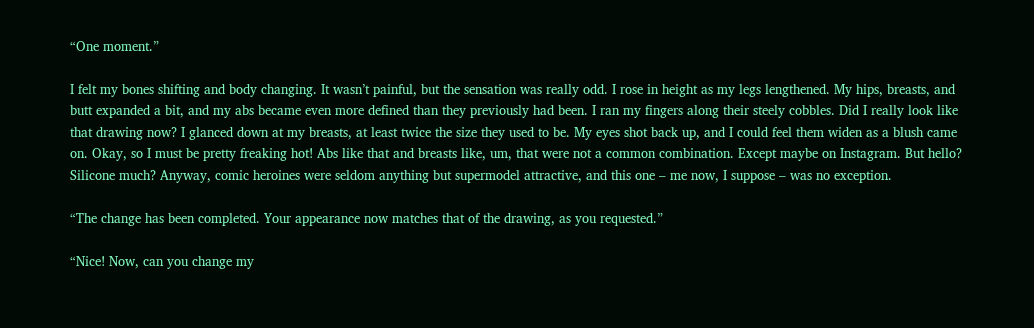“One moment.”

I felt my bones shifting and body changing. It wasn’t painful, but the sensation was really odd. I rose in height as my legs lengthened. My hips, breasts, and butt expanded a bit, and my abs became even more defined than they previously had been. I ran my fingers along their steely cobbles. Did I really look like that drawing now? I glanced down at my breasts, at least twice the size they used to be. My eyes shot back up, and I could feel them widen as a blush came on. Okay, so I must be pretty freaking hot! Abs like that and breasts like, um, that were not a common combination. Except maybe on Instagram. But hello? Silicone much? Anyway, comic heroines were seldom anything but supermodel attractive, and this one – me now, I suppose – was no exception.

“The change has been completed. Your appearance now matches that of the drawing, as you requested.”

“Nice! Now, can you change my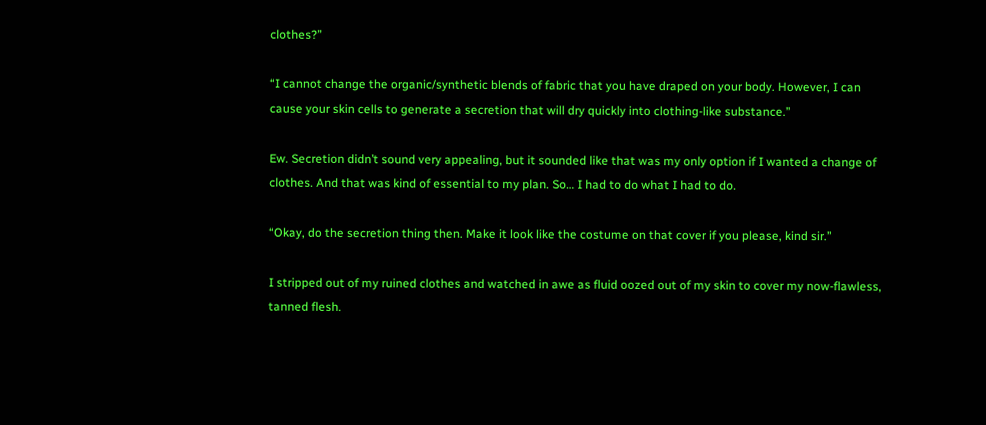clothes?”

“I cannot change the organic/synthetic blends of fabric that you have draped on your body. However, I can cause your skin cells to generate a secretion that will dry quickly into clothing-like substance.”

Ew. Secretion didn’t sound very appealing, but it sounded like that was my only option if I wanted a change of clothes. And that was kind of essential to my plan. So… I had to do what I had to do.

“Okay, do the secretion thing then. Make it look like the costume on that cover if you please, kind sir.”

I stripped out of my ruined clothes and watched in awe as fluid oozed out of my skin to cover my now-flawless, tanned flesh.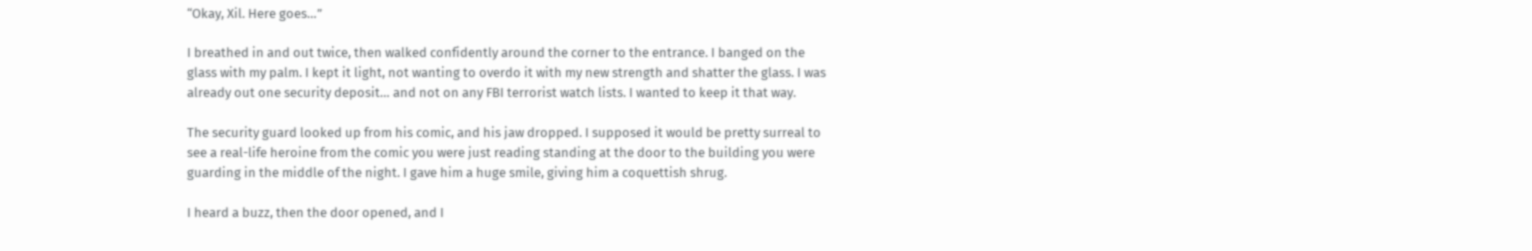“Okay, Xil. Here goes…”

I breathed in and out twice, then walked confidently around the corner to the entrance. I banged on the glass with my palm. I kept it light, not wanting to overdo it with my new strength and shatter the glass. I was already out one security deposit… and not on any FBI terrorist watch lists. I wanted to keep it that way.

The security guard looked up from his comic, and his jaw dropped. I supposed it would be pretty surreal to see a real-life heroine from the comic you were just reading standing at the door to the building you were guarding in the middle of the night. I gave him a huge smile, giving him a coquettish shrug.

I heard a buzz, then the door opened, and I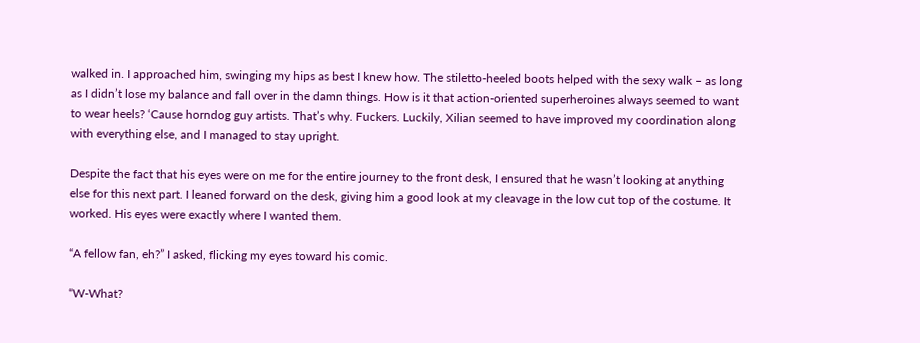walked in. I approached him, swinging my hips as best I knew how. The stiletto-heeled boots helped with the sexy walk – as long as I didn’t lose my balance and fall over in the damn things. How is it that action-oriented superheroines always seemed to want to wear heels? ‘Cause horndog guy artists. That’s why. Fuckers. Luckily, Xilian seemed to have improved my coordination along with everything else, and I managed to stay upright.

Despite the fact that his eyes were on me for the entire journey to the front desk, I ensured that he wasn’t looking at anything else for this next part. I leaned forward on the desk, giving him a good look at my cleavage in the low cut top of the costume. It worked. His eyes were exactly where I wanted them.

“A fellow fan, eh?” I asked, flicking my eyes toward his comic.

“W-What?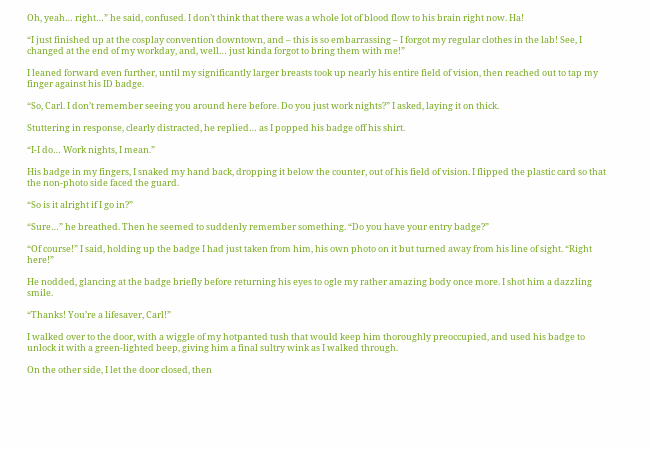Oh, yeah… right…” he said, confused. I don’t think that there was a whole lot of blood flow to his brain right now. Ha!

“I just finished up at the cosplay convention downtown, and – this is so embarrassing – I forgot my regular clothes in the lab! See, I changed at the end of my workday, and, well… just kinda forgot to bring them with me!”

I leaned forward even further, until my significantly larger breasts took up nearly his entire field of vision, then reached out to tap my finger against his ID badge.

“So, Carl. I don’t remember seeing you around here before. Do you just work nights?” I asked, laying it on thick.

Stuttering in response, clearly distracted, he replied… as I popped his badge off his shirt.

“I-I do… Work nights, I mean.”

His badge in my fingers, I snaked my hand back, dropping it below the counter, out of his field of vision. I flipped the plastic card so that the non-photo side faced the guard.

“So is it alright if I go in?”

“Sure…” he breathed. Then he seemed to suddenly remember something. “Do you have your entry badge?”

“Of course!” I said, holding up the badge I had just taken from him, his own photo on it but turned away from his line of sight. “Right here!”

He nodded, glancing at the badge briefly before returning his eyes to ogle my rather amazing body once more. I shot him a dazzling smile.

“Thanks! You’re a lifesaver, Carl!”

I walked over to the door, with a wiggle of my hotpanted tush that would keep him thoroughly preoccupied, and used his badge to unlock it with a green-lighted beep, giving him a final sultry wink as I walked through.

On the other side, I let the door closed, then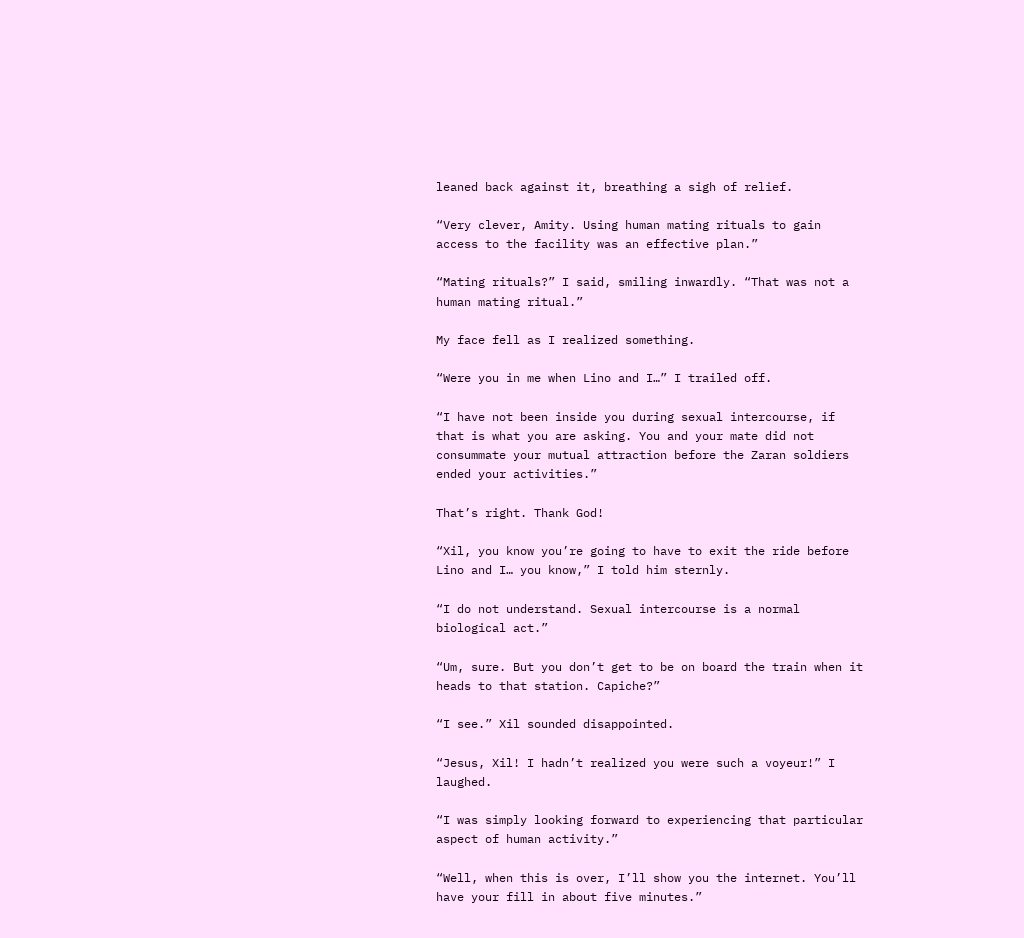leaned back against it, breathing a sigh of relief.

“Very clever, Amity. Using human mating rituals to gain access to the facility was an effective plan.”

“Mating rituals?” I said, smiling inwardly. “That was not a human mating ritual.”

My face fell as I realized something.

“Were you in me when Lino and I…” I trailed off.

“I have not been inside you during sexual intercourse, if that is what you are asking. You and your mate did not consummate your mutual attraction before the Zaran soldiers ended your activities.”

That’s right. Thank God!

“Xil, you know you’re going to have to exit the ride before Lino and I… you know,” I told him sternly.

“I do not understand. Sexual intercourse is a normal biological act.”

“Um, sure. But you don’t get to be on board the train when it heads to that station. Capiche?”

“I see.” Xil sounded disappointed.

“Jesus, Xil! I hadn’t realized you were such a voyeur!” I laughed.

“I was simply looking forward to experiencing that particular aspect of human activity.”

“Well, when this is over, I’ll show you the internet. You’ll have your fill in about five minutes.”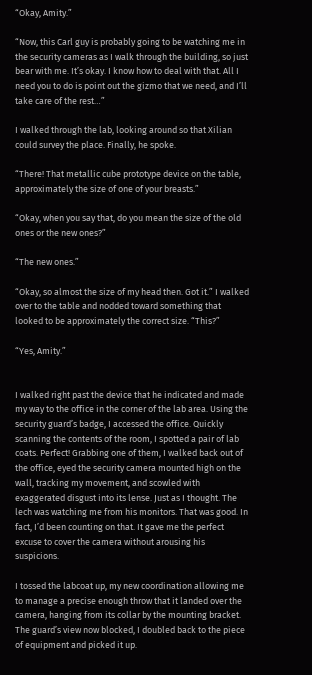“Okay, Amity.”

“Now, this Carl guy is probably going to be watching me in the security cameras as I walk through the building, so just bear with me. It’s okay. I know how to deal with that. All I need you to do is point out the gizmo that we need, and I’ll take care of the rest…”

I walked through the lab, looking around so that Xilian could survey the place. Finally, he spoke.

“There! That metallic cube prototype device on the table, approximately the size of one of your breasts.”

“Okay, when you say that, do you mean the size of the old ones or the new ones?”

“The new ones.”

“Okay, so almost the size of my head then. Got it.” I walked over to the table and nodded toward something that looked to be approximately the correct size. “This?”

“Yes, Amity.”


I walked right past the device that he indicated and made my way to the office in the corner of the lab area. Using the security guard’s badge, I accessed the office. Quickly scanning the contents of the room, I spotted a pair of lab coats. Perfect! Grabbing one of them, I walked back out of the office, eyed the security camera mounted high on the wall, tracking my movement, and scowled with exaggerated disgust into its lense. Just as I thought. The lech was watching me from his monitors. That was good. In fact, I’d been counting on that. It gave me the perfect excuse to cover the camera without arousing his suspicions.

I tossed the labcoat up, my new coordination allowing me to manage a precise enough throw that it landed over the camera, hanging from its collar by the mounting bracket. The guard’s view now blocked, I doubled back to the piece of equipment and picked it up.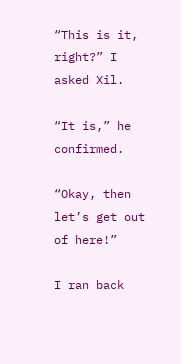“This is it, right?” I asked Xil.

“It is,” he confirmed.

“Okay, then let’s get out of here!”

I ran back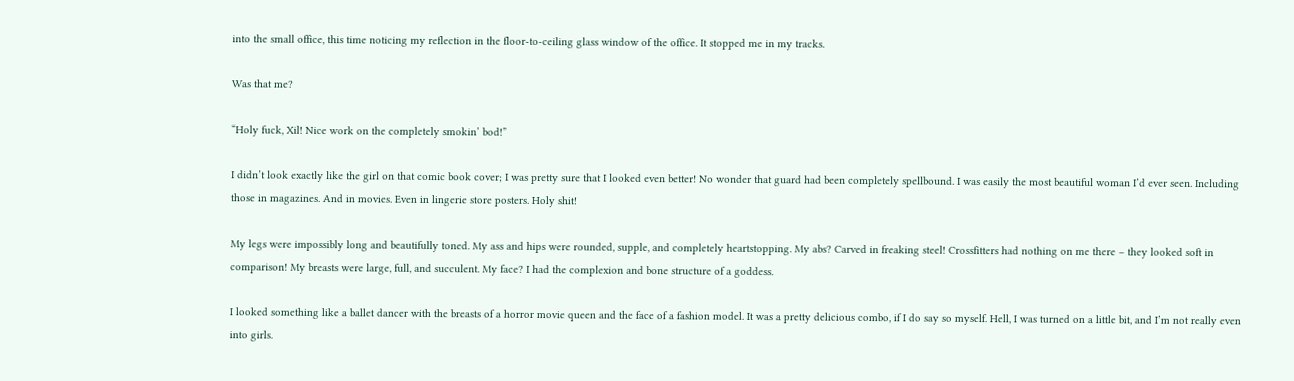into the small office, this time noticing my reflection in the floor-to-ceiling glass window of the office. It stopped me in my tracks.

Was that me?

“Holy fuck, Xil! Nice work on the completely smokin’ bod!”

I didn’t look exactly like the girl on that comic book cover; I was pretty sure that I looked even better! No wonder that guard had been completely spellbound. I was easily the most beautiful woman I’d ever seen. Including those in magazines. And in movies. Even in lingerie store posters. Holy shit!

My legs were impossibly long and beautifully toned. My ass and hips were rounded, supple, and completely heartstopping. My abs? Carved in freaking steel! Crossfitters had nothing on me there – they looked soft in comparison! My breasts were large, full, and succulent. My face? I had the complexion and bone structure of a goddess.

I looked something like a ballet dancer with the breasts of a horror movie queen and the face of a fashion model. It was a pretty delicious combo, if I do say so myself. Hell, I was turned on a little bit, and I’m not really even into girls.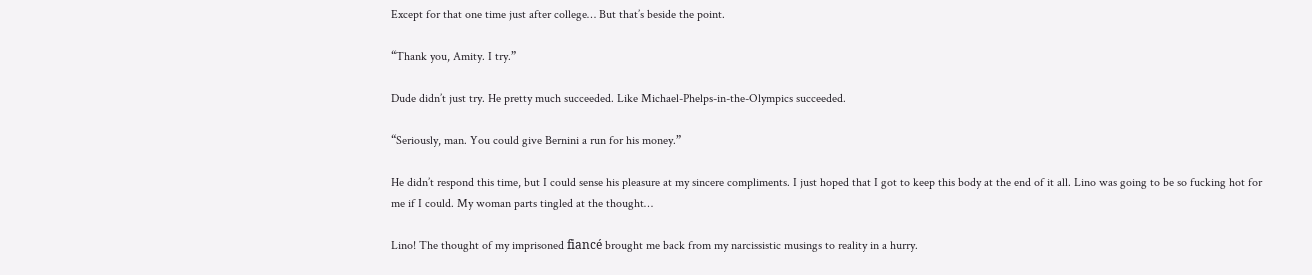Except for that one time just after college… But that’s beside the point.

“Thank you, Amity. I try.”

Dude didn’t just try. He pretty much succeeded. Like Michael-Phelps-in-the-Olympics succeeded.

“Seriously, man. You could give Bernini a run for his money.”

He didn’t respond this time, but I could sense his pleasure at my sincere compliments. I just hoped that I got to keep this body at the end of it all. Lino was going to be so fucking hot for me if I could. My woman parts tingled at the thought…

Lino! The thought of my imprisoned fiancé brought me back from my narcissistic musings to reality in a hurry.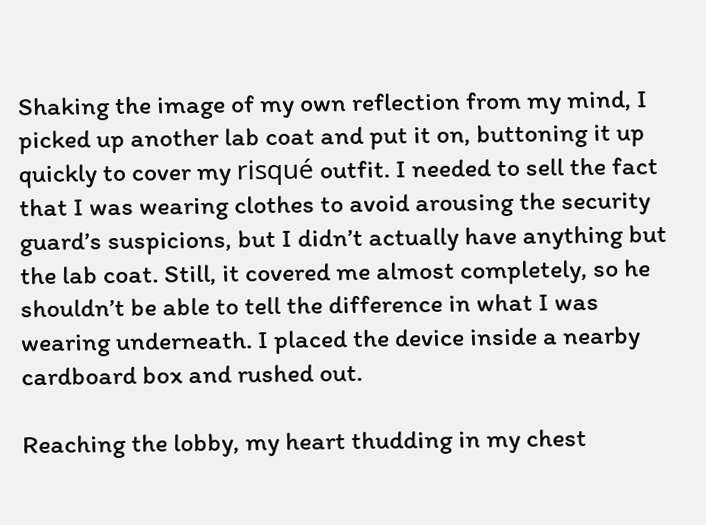Shaking the image of my own reflection from my mind, I picked up another lab coat and put it on, buttoning it up quickly to cover my risqué outfit. I needed to sell the fact that I was wearing clothes to avoid arousing the security guard’s suspicions, but I didn’t actually have anything but the lab coat. Still, it covered me almost completely, so he shouldn’t be able to tell the difference in what I was wearing underneath. I placed the device inside a nearby cardboard box and rushed out.

Reaching the lobby, my heart thudding in my chest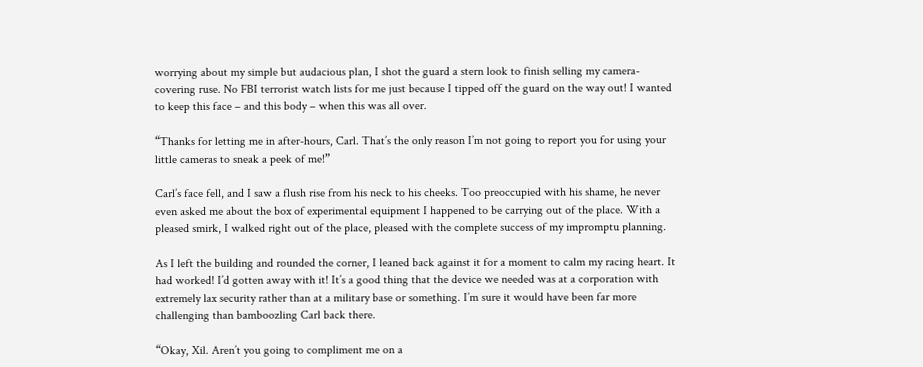worrying about my simple but audacious plan, I shot the guard a stern look to finish selling my camera-covering ruse. No FBI terrorist watch lists for me just because I tipped off the guard on the way out! I wanted to keep this face – and this body – when this was all over.

“Thanks for letting me in after-hours, Carl. That’s the only reason I’m not going to report you for using your little cameras to sneak a peek of me!”

Carl’s face fell, and I saw a flush rise from his neck to his cheeks. Too preoccupied with his shame, he never even asked me about the box of experimental equipment I happened to be carrying out of the place. With a pleased smirk, I walked right out of the place, pleased with the complete success of my impromptu planning.

As I left the building and rounded the corner, I leaned back against it for a moment to calm my racing heart. It had worked! I’d gotten away with it! It’s a good thing that the device we needed was at a corporation with extremely lax security rather than at a military base or something. I’m sure it would have been far more challenging than bamboozling Carl back there.

“Okay, Xil. Aren’t you going to compliment me on a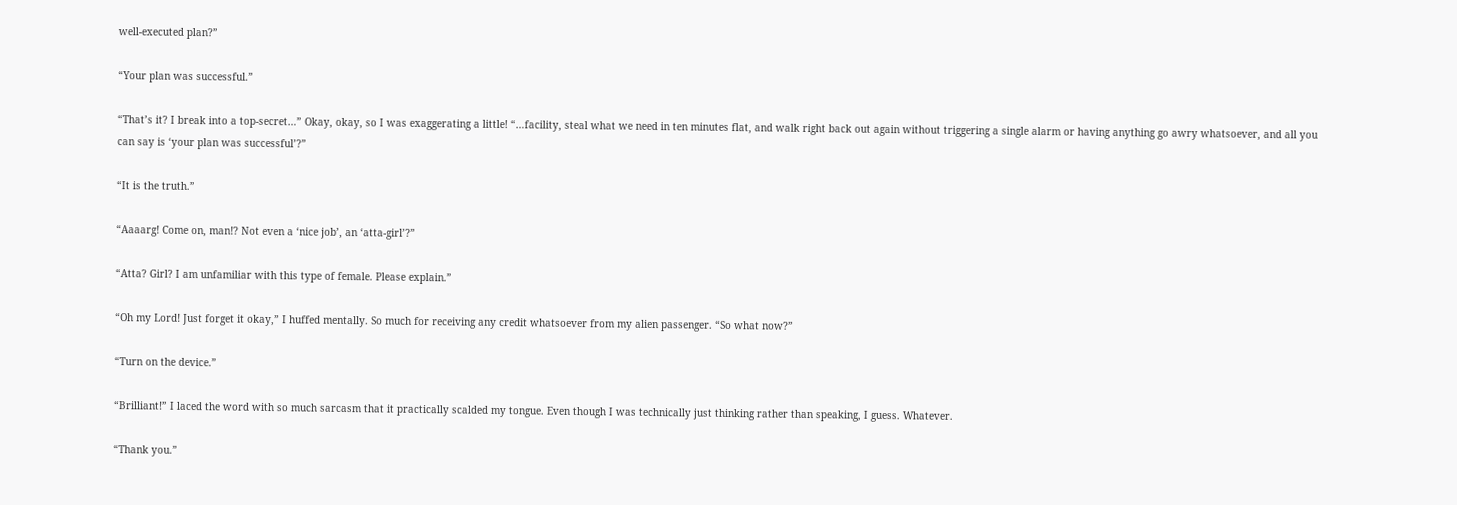well-executed plan?”

“Your plan was successful.”

“That’s it? I break into a top-secret…” Okay, okay, so I was exaggerating a little! “…facility, steal what we need in ten minutes flat, and walk right back out again without triggering a single alarm or having anything go awry whatsoever, and all you can say is ‘your plan was successful’?”

“It is the truth.”

“Aaaarg! Come on, man!? Not even a ‘nice job’, an ‘atta-girl’?”

“Atta? Girl? I am unfamiliar with this type of female. Please explain.”

“Oh my Lord! Just forget it okay,” I huffed mentally. So much for receiving any credit whatsoever from my alien passenger. “So what now?”

“Turn on the device.”

“Brilliant!” I laced the word with so much sarcasm that it practically scalded my tongue. Even though I was technically just thinking rather than speaking, I guess. Whatever.

“Thank you.”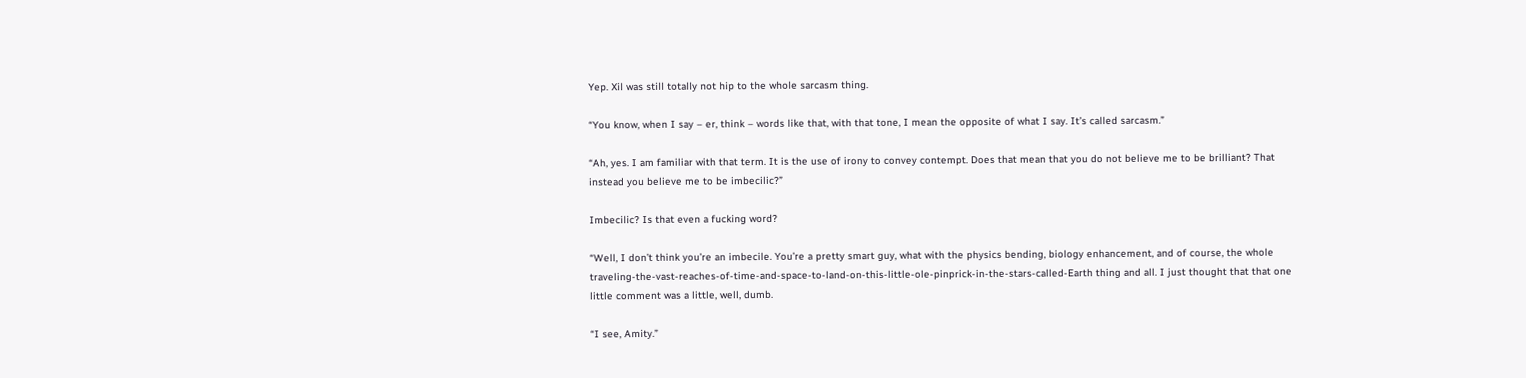Yep. Xil was still totally not hip to the whole sarcasm thing.

“You know, when I say – er, think – words like that, with that tone, I mean the opposite of what I say. It’s called sarcasm.”

“Ah, yes. I am familiar with that term. It is the use of irony to convey contempt. Does that mean that you do not believe me to be brilliant? That instead you believe me to be imbecilic?”

Imbecilic? Is that even a fucking word?

“Well, I don’t think you’re an imbecile. You’re a pretty smart guy, what with the physics bending, biology enhancement, and of course, the whole traveling-the-vast-reaches-of-time-and-space-to-land-on-this-little-ole-pinprick-in-the-stars-called-Earth thing and all. I just thought that that one little comment was a little, well, dumb.

“I see, Amity.”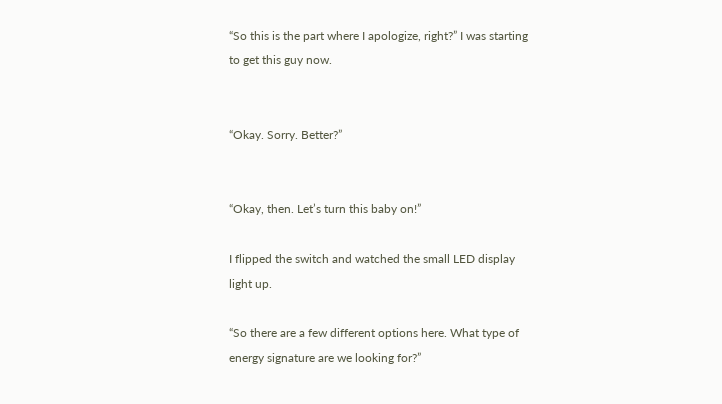“So this is the part where I apologize, right?” I was starting to get this guy now.


“Okay. Sorry. Better?”


“Okay, then. Let’s turn this baby on!”

I flipped the switch and watched the small LED display light up.

“So there are a few different options here. What type of energy signature are we looking for?”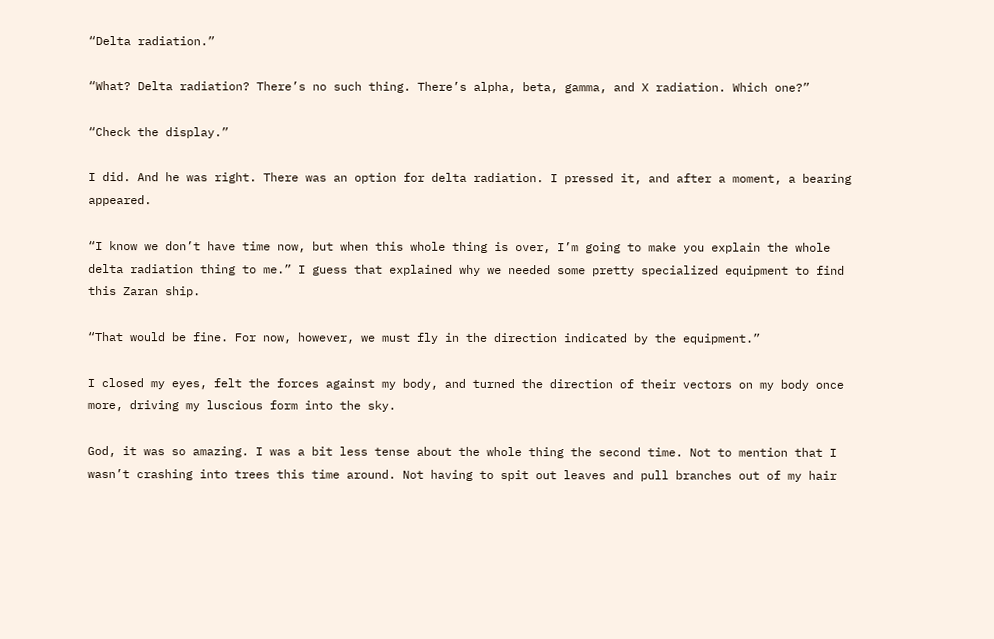“Delta radiation.”

“What? Delta radiation? There’s no such thing. There’s alpha, beta, gamma, and X radiation. Which one?”

“Check the display.”

I did. And he was right. There was an option for delta radiation. I pressed it, and after a moment, a bearing appeared.

“I know we don’t have time now, but when this whole thing is over, I’m going to make you explain the whole delta radiation thing to me.” I guess that explained why we needed some pretty specialized equipment to find this Zaran ship.

“That would be fine. For now, however, we must fly in the direction indicated by the equipment.”

I closed my eyes, felt the forces against my body, and turned the direction of their vectors on my body once more, driving my luscious form into the sky.

God, it was so amazing. I was a bit less tense about the whole thing the second time. Not to mention that I wasn’t crashing into trees this time around. Not having to spit out leaves and pull branches out of my hair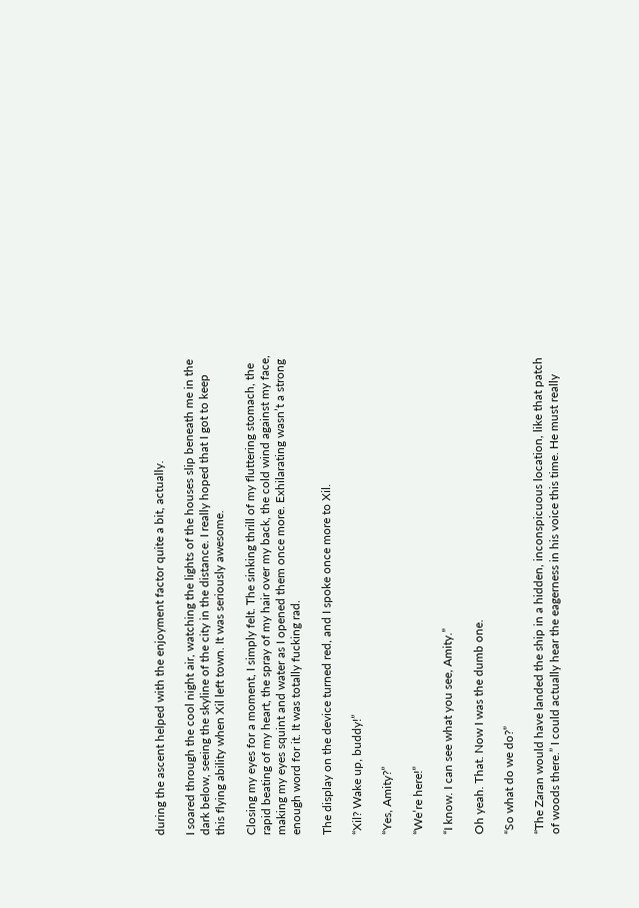during the ascent helped with the enjoyment factor quite a bit, actually.

I soared through the cool night air, watching the lights of the houses slip beneath me in the dark below, seeing the skyline of the city in the distance. I really hoped that I got to keep this flying ability when Xil left town. It was seriously awesome.

Closing my eyes for a moment, I simply felt. The sinking thrill of my fluttering stomach, the rapid beating of my heart, the spray of my hair over my back, the cold wind against my face, making my eyes squint and water as I opened them once more. Exhilarating wasn’t a strong enough word for it. It was totally fucking rad.

The display on the device turned red, and I spoke once more to Xil.

“Xil? Wake up, buddy!”

“Yes, Amity?”

“We’re here!”

“I know. I can see what you see, Amity.”

Oh yeah. That. Now I was the dumb one.

“So what do we do?”

“The Zaran would have landed the ship in a hidden, inconspicuous location, like that patch of woods there.” I could actually hear the eagerness in his voice this time. He must really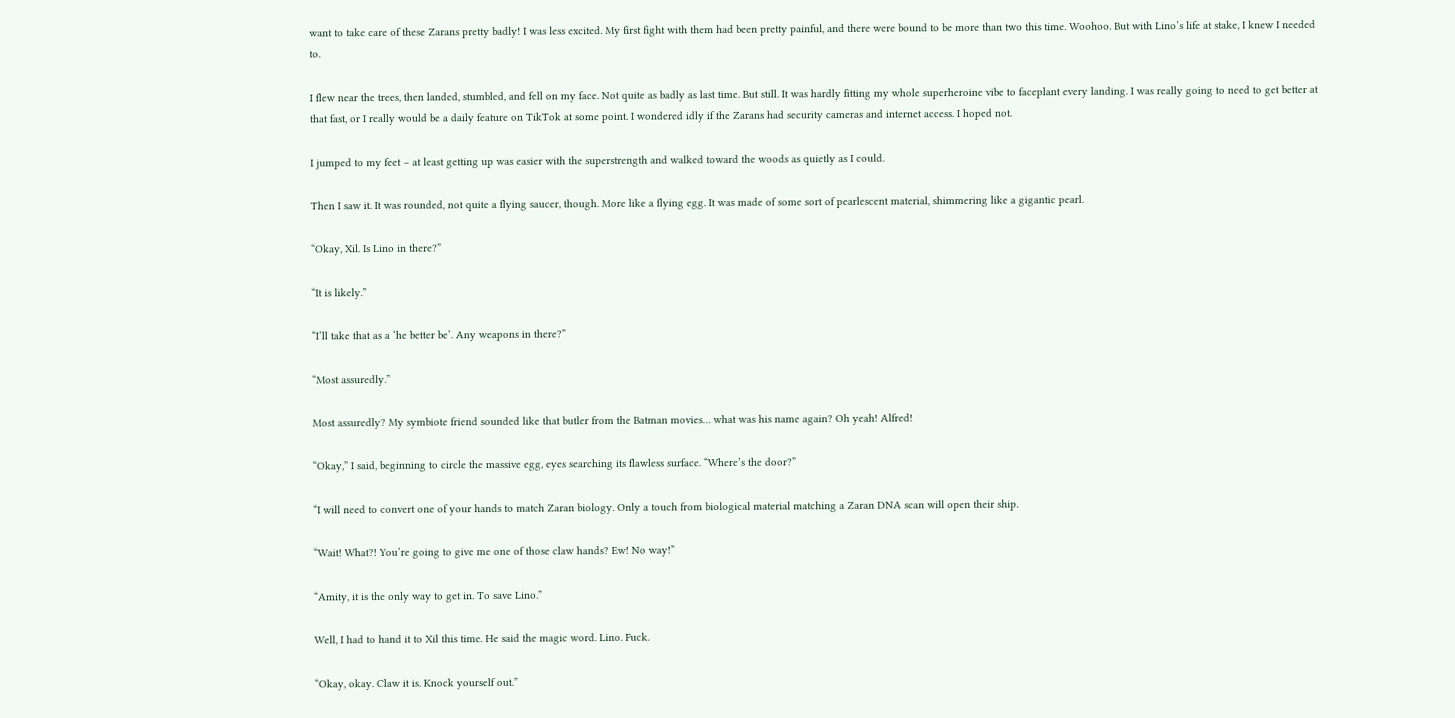want to take care of these Zarans pretty badly! I was less excited. My first fight with them had been pretty painful, and there were bound to be more than two this time. Woohoo. But with Lino’s life at stake, I knew I needed to.

I flew near the trees, then landed, stumbled, and fell on my face. Not quite as badly as last time. But still. It was hardly fitting my whole superheroine vibe to faceplant every landing. I was really going to need to get better at that fast, or I really would be a daily feature on TikTok at some point. I wondered idly if the Zarans had security cameras and internet access. I hoped not.

I jumped to my feet – at least getting up was easier with the superstrength and walked toward the woods as quietly as I could.

Then I saw it. It was rounded, not quite a flying saucer, though. More like a flying egg. It was made of some sort of pearlescent material, shimmering like a gigantic pearl.

“Okay, Xil. Is Lino in there?”

“It is likely.”

“I’ll take that as a ‘he better be’. Any weapons in there?”

“Most assuredly.”

Most assuredly? My symbiote friend sounded like that butler from the Batman movies… what was his name again? Oh yeah! Alfred!

“Okay,” I said, beginning to circle the massive egg, eyes searching its flawless surface. “Where’s the door?”

“I will need to convert one of your hands to match Zaran biology. Only a touch from biological material matching a Zaran DNA scan will open their ship.

“Wait! What?! You’re going to give me one of those claw hands? Ew! No way!”

“Amity, it is the only way to get in. To save Lino.”

Well, I had to hand it to Xil this time. He said the magic word. Lino. Fuck.

“Okay, okay. Claw it is. Knock yourself out.”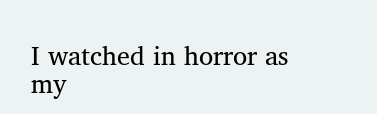I watched in horror as my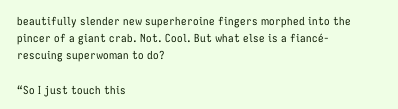beautifully slender new superheroine fingers morphed into the pincer of a giant crab. Not. Cool. But what else is a fiancé-rescuing superwoman to do?

“So I just touch this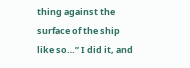thing against the surface of the ship like so…” I did it, and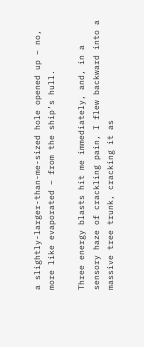a slightly-larger-than-me-sized hole opened up – no, more like evaporated – from the ship’s hull.

Three energy blasts hit me immediately, and, in a sensory haze of crackling pain, I flew backward into a massive tree trunk, cracking it as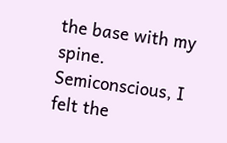the base with my spine. Semiconscious, I felt the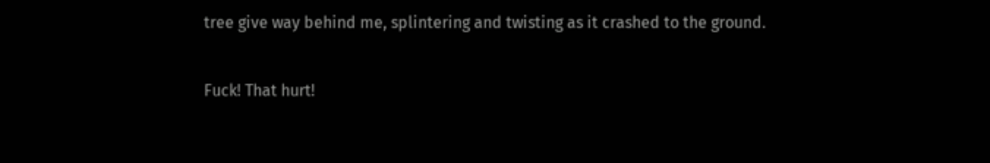tree give way behind me, splintering and twisting as it crashed to the ground.

Fuck! That hurt!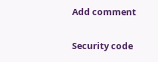Add comment

Security code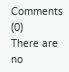Comments (0)
There are no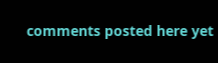comments posted here yet